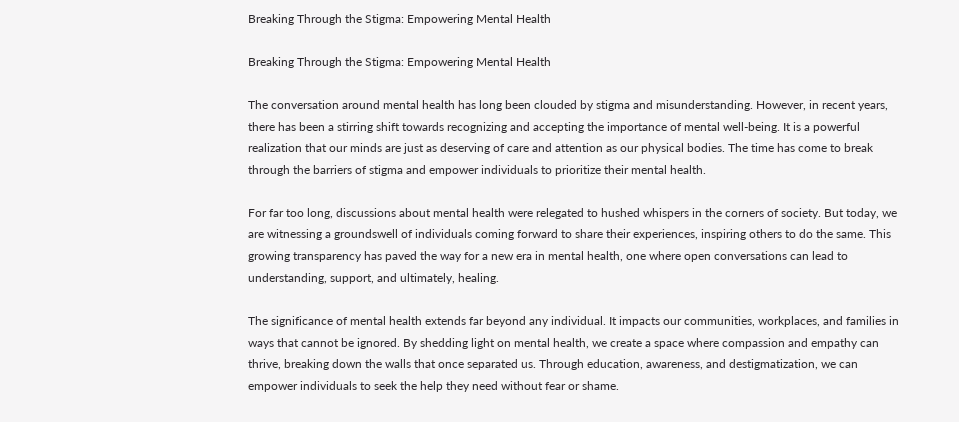Breaking Through the Stigma: Empowering Mental Health

Breaking Through the Stigma: Empowering Mental Health

The conversation around mental health has long been clouded by stigma and misunderstanding. However, in recent years, there has been a stirring shift towards recognizing and accepting the importance of mental well-being. It is a powerful realization that our minds are just as deserving of care and attention as our physical bodies. The time has come to break through the barriers of stigma and empower individuals to prioritize their mental health.

For far too long, discussions about mental health were relegated to hushed whispers in the corners of society. But today, we are witnessing a groundswell of individuals coming forward to share their experiences, inspiring others to do the same. This growing transparency has paved the way for a new era in mental health, one where open conversations can lead to understanding, support, and ultimately, healing.

The significance of mental health extends far beyond any individual. It impacts our communities, workplaces, and families in ways that cannot be ignored. By shedding light on mental health, we create a space where compassion and empathy can thrive, breaking down the walls that once separated us. Through education, awareness, and destigmatization, we can empower individuals to seek the help they need without fear or shame.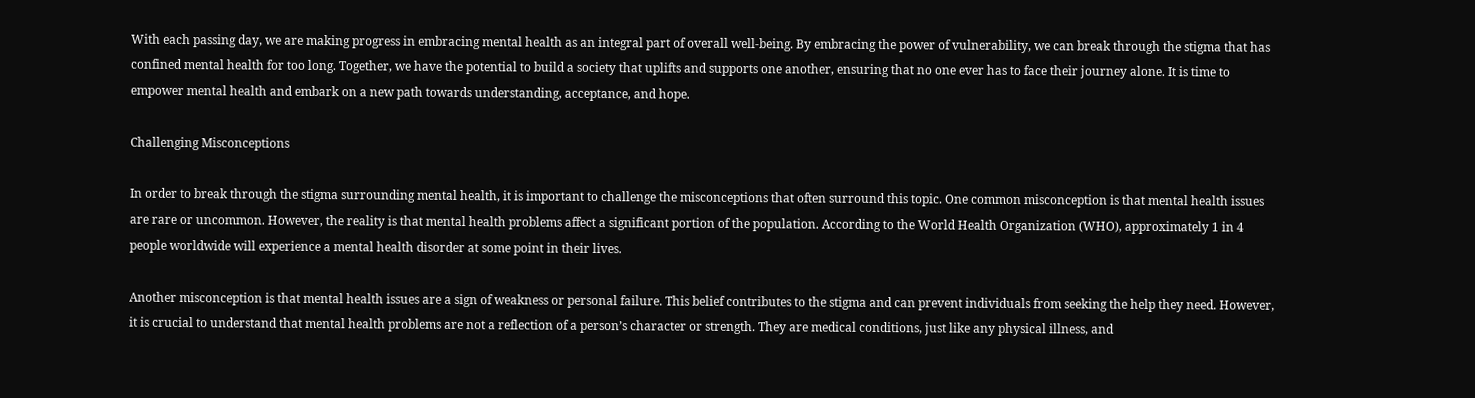With each passing day, we are making progress in embracing mental health as an integral part of overall well-being. By embracing the power of vulnerability, we can break through the stigma that has confined mental health for too long. Together, we have the potential to build a society that uplifts and supports one another, ensuring that no one ever has to face their journey alone. It is time to empower mental health and embark on a new path towards understanding, acceptance, and hope.

Challenging Misconceptions

In order to break through the stigma surrounding mental health, it is important to challenge the misconceptions that often surround this topic. One common misconception is that mental health issues are rare or uncommon. However, the reality is that mental health problems affect a significant portion of the population. According to the World Health Organization (WHO), approximately 1 in 4 people worldwide will experience a mental health disorder at some point in their lives.

Another misconception is that mental health issues are a sign of weakness or personal failure. This belief contributes to the stigma and can prevent individuals from seeking the help they need. However, it is crucial to understand that mental health problems are not a reflection of a person’s character or strength. They are medical conditions, just like any physical illness, and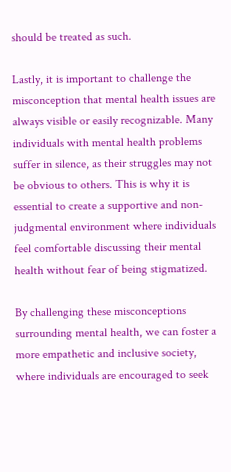should be treated as such.

Lastly, it is important to challenge the misconception that mental health issues are always visible or easily recognizable. Many individuals with mental health problems suffer in silence, as their struggles may not be obvious to others. This is why it is essential to create a supportive and non-judgmental environment where individuals feel comfortable discussing their mental health without fear of being stigmatized.

By challenging these misconceptions surrounding mental health, we can foster a more empathetic and inclusive society, where individuals are encouraged to seek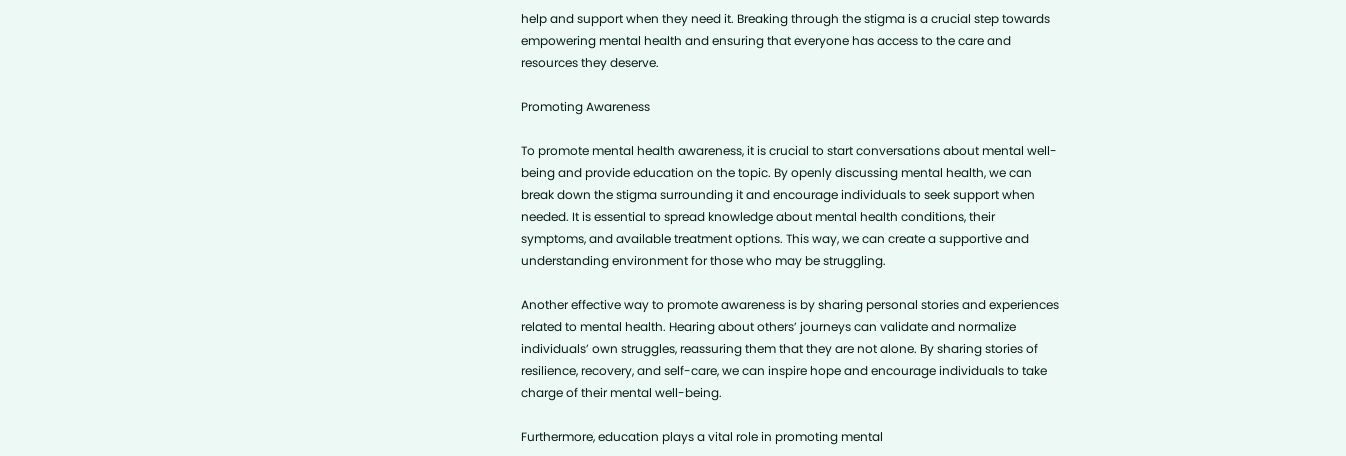help and support when they need it. Breaking through the stigma is a crucial step towards empowering mental health and ensuring that everyone has access to the care and resources they deserve.

Promoting Awareness

To promote mental health awareness, it is crucial to start conversations about mental well-being and provide education on the topic. By openly discussing mental health, we can break down the stigma surrounding it and encourage individuals to seek support when needed. It is essential to spread knowledge about mental health conditions, their symptoms, and available treatment options. This way, we can create a supportive and understanding environment for those who may be struggling.

Another effective way to promote awareness is by sharing personal stories and experiences related to mental health. Hearing about others’ journeys can validate and normalize individuals’ own struggles, reassuring them that they are not alone. By sharing stories of resilience, recovery, and self-care, we can inspire hope and encourage individuals to take charge of their mental well-being.

Furthermore, education plays a vital role in promoting mental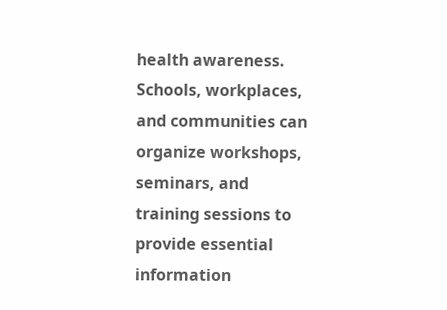health awareness. Schools, workplaces, and communities can organize workshops, seminars, and training sessions to provide essential information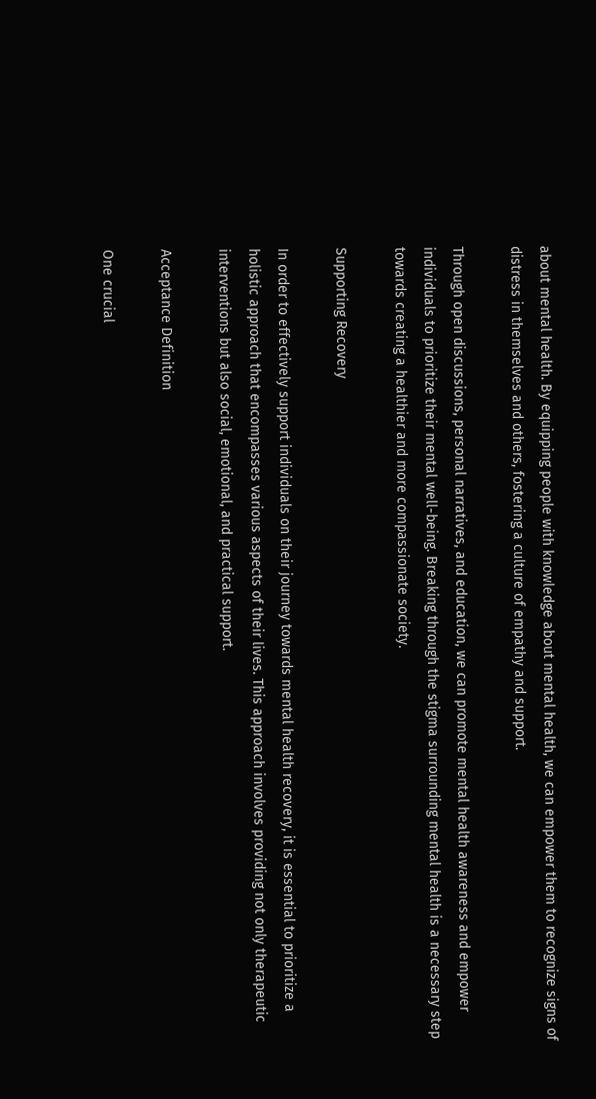about mental health. By equipping people with knowledge about mental health, we can empower them to recognize signs of distress in themselves and others, fostering a culture of empathy and support.

Through open discussions, personal narratives, and education, we can promote mental health awareness and empower individuals to prioritize their mental well-being. Breaking through the stigma surrounding mental health is a necessary step towards creating a healthier and more compassionate society.

Supporting Recovery

In order to effectively support individuals on their journey towards mental health recovery, it is essential to prioritize a holistic approach that encompasses various aspects of their lives. This approach involves providing not only therapeutic interventions but also social, emotional, and practical support.

Acceptance Definition

One crucial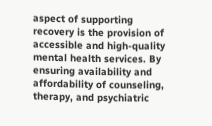aspect of supporting recovery is the provision of accessible and high-quality mental health services. By ensuring availability and affordability of counseling, therapy, and psychiatric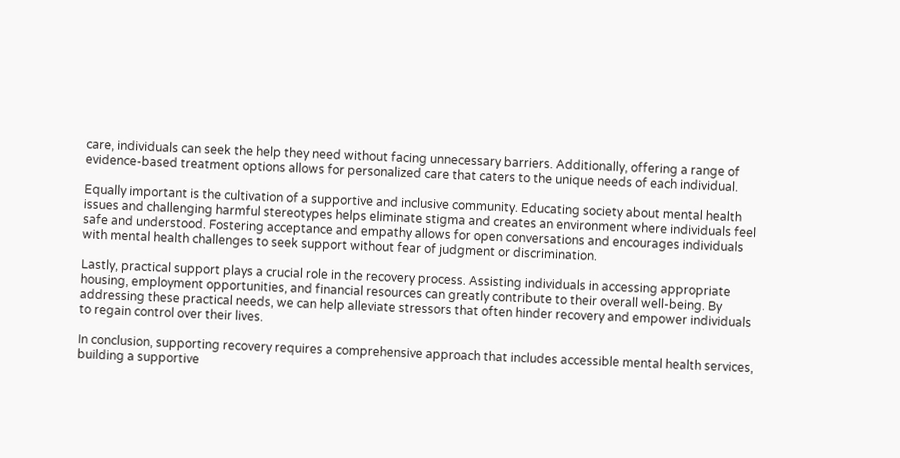care, individuals can seek the help they need without facing unnecessary barriers. Additionally, offering a range of evidence-based treatment options allows for personalized care that caters to the unique needs of each individual.

Equally important is the cultivation of a supportive and inclusive community. Educating society about mental health issues and challenging harmful stereotypes helps eliminate stigma and creates an environment where individuals feel safe and understood. Fostering acceptance and empathy allows for open conversations and encourages individuals with mental health challenges to seek support without fear of judgment or discrimination.

Lastly, practical support plays a crucial role in the recovery process. Assisting individuals in accessing appropriate housing, employment opportunities, and financial resources can greatly contribute to their overall well-being. By addressing these practical needs, we can help alleviate stressors that often hinder recovery and empower individuals to regain control over their lives.

In conclusion, supporting recovery requires a comprehensive approach that includes accessible mental health services, building a supportive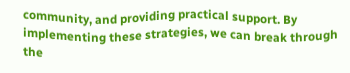community, and providing practical support. By implementing these strategies, we can break through the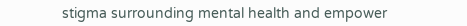stigma surrounding mental health and empower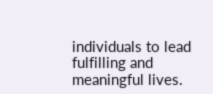individuals to lead fulfilling and meaningful lives.